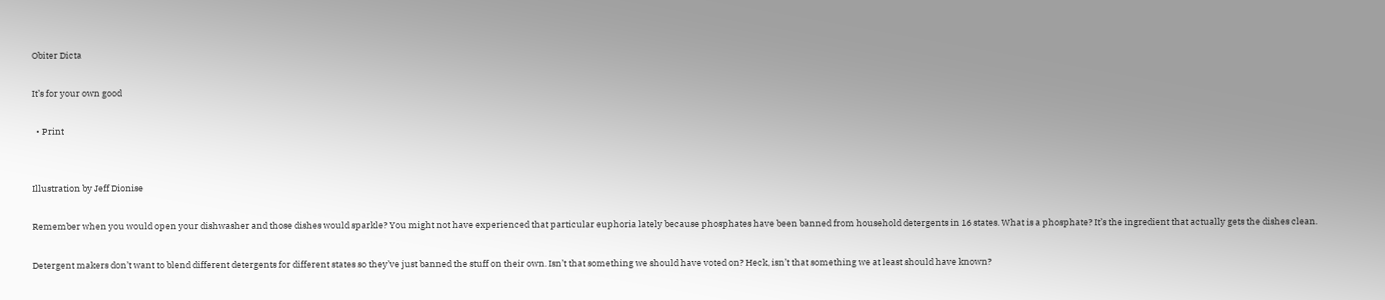Obiter Dicta

It’s for your own good

  • Print


Illustration by Jeff Dionise

Remember when you would open your dishwasher and those dishes would sparkle? You might not have experienced that particular euphoria lately because phosphates have been banned from household detergents in 16 states. What is a phosphate? It’s the ingredient that actually gets the dishes clean.

Detergent makers don’t want to blend different detergents for different states so they’ve just banned the stuff on their own. Isn’t that something we should have voted on? Heck, isn’t that something we at least should have known?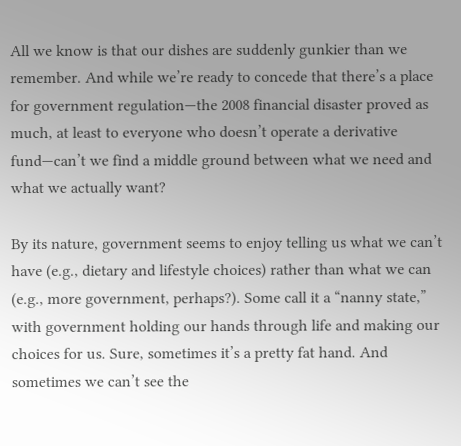All we know is that our dishes are suddenly gunkier than we remember. And while we’re ready to concede that there’s a place for government regulation—the 2008 financial disaster proved as much, at least to everyone who doesn’t operate a derivative fund—can’t we find a middle ground between what we need and what we actually want?

By its nature, government seems to enjoy telling us what we can’t have (e.g., dietary and lifestyle choices) rather than what we can (e.g., more government, perhaps?). Some call it a “nanny state,” with government holding our hands through life and making our choices for us. Sure, sometimes it’s a pretty fat hand. And sometimes we can’t see the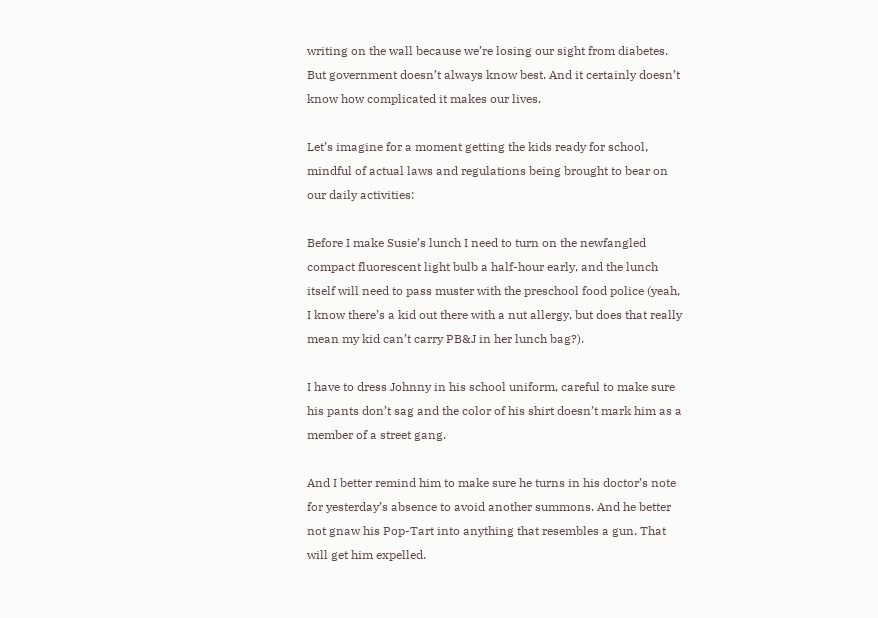writing on the wall because we’re losing our sight from diabetes. But government doesn’t always know best. And it certainly doesn’t know how complicated it makes our lives.

Let’s imagine for a moment getting the kids ready for school, mindful of actual laws and regulations being brought to bear on our daily activities:

Before I make Susie’s lunch I need to turn on the newfangled compact fluorescent light bulb a half-hour early, and the lunch itself will need to pass muster with the preschool food police (yeah, I know there’s a kid out there with a nut allergy, but does that really mean my kid can’t carry PB&J in her lunch bag?).

I have to dress Johnny in his school uniform, careful to make sure his pants don’t sag and the color of his shirt doesn’t mark him as a member of a street gang.

And I better remind him to make sure he turns in his doctor’s note for yesterday’s absence to avoid another summons. And he better not gnaw his Pop-Tart into anything that resembles a gun. That will get him expelled.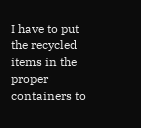I have to put the recycled items in the proper containers to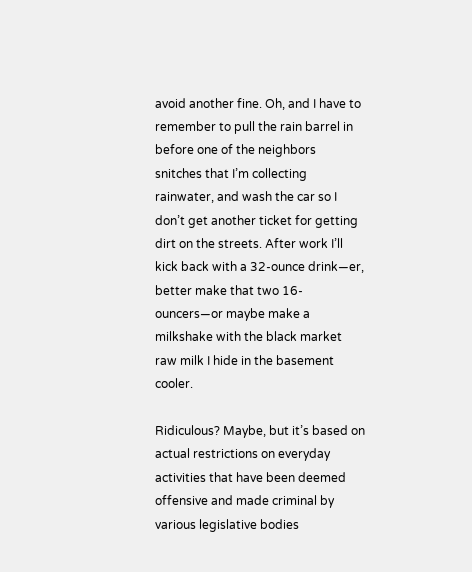avoid another fine. Oh, and I have to remember to pull the rain barrel in before one of the neighbors snitches that I’m collecting rainwater, and wash the car so I don’t get another ticket for getting dirt on the streets. After work I’ll kick back with a 32-ounce drink—er, better make that two 16-ouncers—or maybe make a milkshake with the black market raw milk I hide in the basement cooler.

Ridiculous? Maybe, but it’s based on actual restrictions on everyday activities that have been deemed offensive and made criminal by various legislative bodies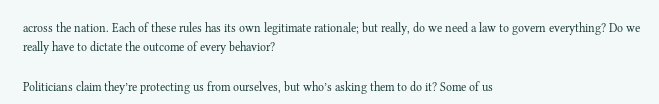across the nation. Each of these rules has its own legitimate rationale; but really, do we need a law to govern everything? Do we really have to dictate the outcome of every behavior?

Politicians claim they’re protecting us from ourselves, but who’s asking them to do it? Some of us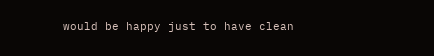would be happy just to have clean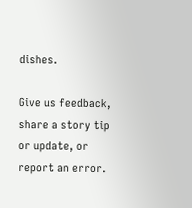dishes.

Give us feedback, share a story tip or update, or report an error.